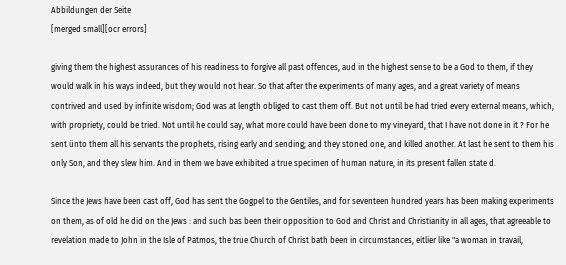Abbildungen der Seite
[merged small][ocr errors]

giving them the highest assurances of his readiness to forgive all past offences, aud in the highest sense to be a God to them, if they would walk in his ways indeed, but they would not hear. So that after the experiments of many ages, and a great variety of means contrived and used by infinite wisdom; God was at length obliged to cast them off. But not until be had tried every external means, which, with propriety, could be tried. Not until he could say, what more could have been done to my vineyard, that I have not done in it ? For he sent ünto them all his servants the prophets, rising early and sending; and they stoned one, and killed another. At last he sent to them his only Son, and they slew him. And in them we bave exhibited a true specimen of human nature, in its present fallen state d.

Since the Jews have been cast off, God has sent the Gogpel to the Gentiles, and for seventeen hundred years has been making experiments on them, as of old he did on the Jews : and such bas been their opposition to God and Christ and Christianity in all ages, that agreeable to revelation made to John in the Isle of Patmos, the true Church of Christ bath been in circumstances, eitlier like "a woman in travail,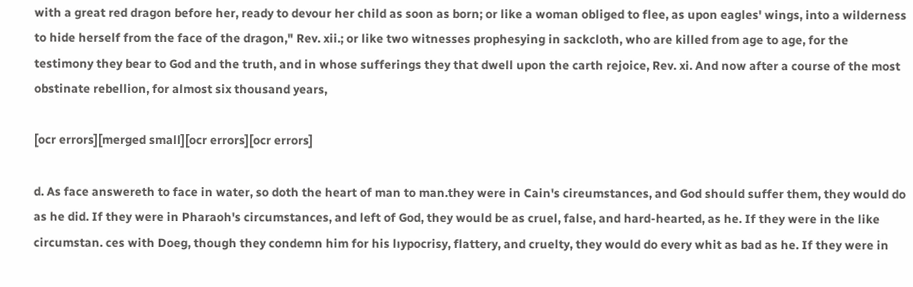with a great red dragon before her, ready to devour her child as soon as born; or like a woman obliged to flee, as upon eagles' wings, into a wilderness to hide herself from the face of the dragon," Rev. xii.; or like two witnesses prophesying in sackcloth, who are killed from age to age, for the testimony they bear to God and the truth, and in whose sufferings they that dwell upon the carth rejoice, Rev. xi. And now after a course of the most obstinate rebellion, for almost six thousand years,

[ocr errors][merged small][ocr errors][ocr errors]

d. As face answereth to face in water, so doth the heart of man to man.they were in Cain's cireumstances, and God should suffer them, they would do as he did. If they were in Pharaoh's circumstances, and left of God, they would be as cruel, false, and hard-hearted, as he. If they were in the like circumstan. ces with Doeg, though they condemn him for his lıypocrisy, flattery, and cruelty, they would do every whit as bad as he. If they were in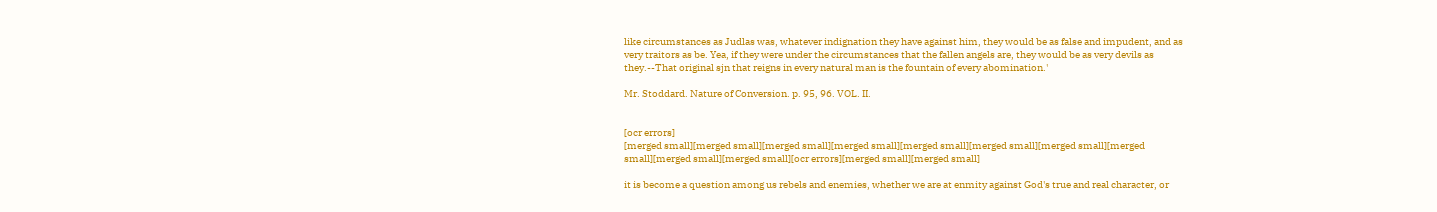like circumstances as Judlas was, whatever indignation they have against him, they would be as false and impudent, and as very traitors as be. Yea, if they were under the circumstances that the fallen angels are, they would be as very devils as they.--That original sjn that reigns in every natural man is the fountain of every abomination.'

Mr. Stoddard. Nature of Conversion. p. 95, 96. VOL. II.


[ocr errors]
[merged small][merged small][merged small][merged small][merged small][merged small][merged small][merged small][merged small][merged small][ocr errors][merged small][merged small]

it is become a question among us rebels and enemies, whether we are at enmity against God's true and real character, or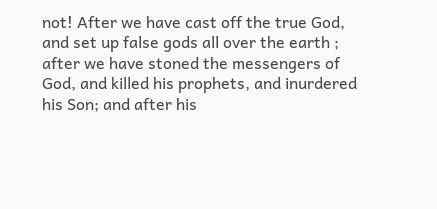not! After we have cast off the true God, and set up false gods all over the earth ; after we have stoned the messengers of God, and killed his prophets, and inurdered his Son; and after his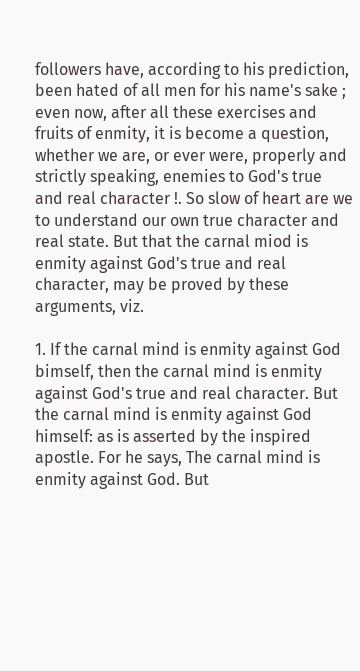followers have, according to his prediction, been hated of all men for his name's sake ; even now, after all these exercises and fruits of enmity, it is become a question, whether we are, or ever were, properly and strictly speaking, enemies to God's true and real character !. So slow of heart are we to understand our own true character and real state. But that the carnal miod is enmity against God's true and real character, may be proved by these arguments, viz.

1. If the carnal mind is enmity against God bimself, then the carnal mind is enmity against God's true and real character. But the carnal mind is enmity against God himself: as is asserted by the inspired apostle. For he says, The carnal mind is enmity against God. But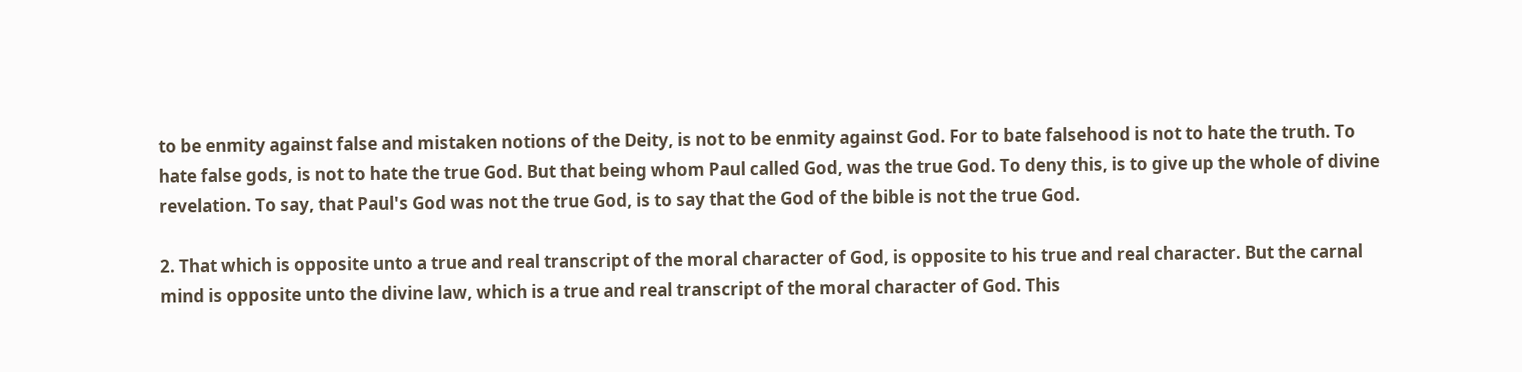to be enmity against false and mistaken notions of the Deity, is not to be enmity against God. For to bate falsehood is not to hate the truth. To hate false gods, is not to hate the true God. But that being whom Paul called God, was the true God. To deny this, is to give up the whole of divine revelation. To say, that Paul's God was not the true God, is to say that the God of the bible is not the true God.

2. That which is opposite unto a true and real transcript of the moral character of God, is opposite to his true and real character. But the carnal mind is opposite unto the divine law, which is a true and real transcript of the moral character of God. This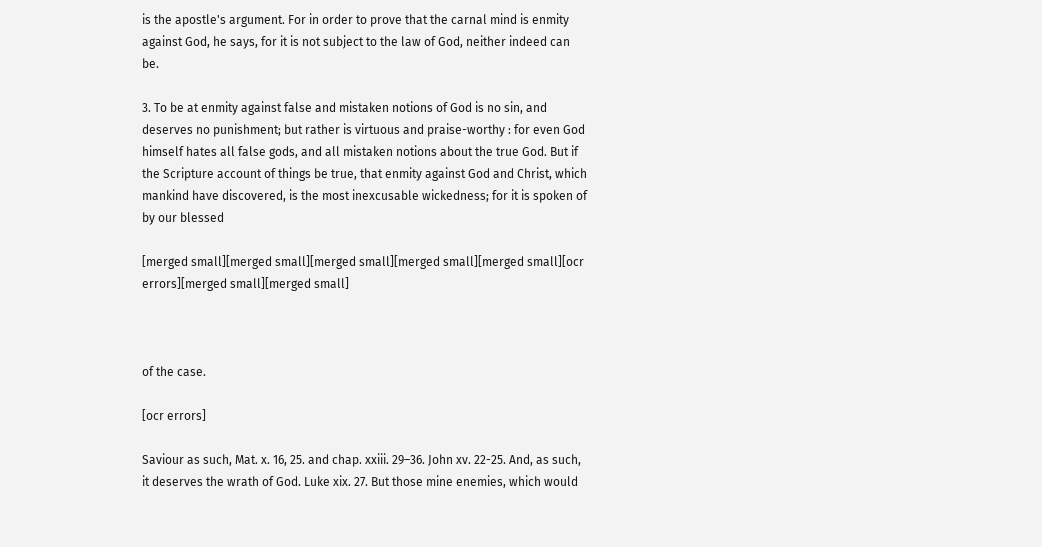is the apostle's argument. For in order to prove that the carnal mind is enmity against God, he says, for it is not subject to the law of God, neither indeed can be.

3. To be at enmity against false and mistaken notions of God is no sin, and deserves no punishment; but rather is virtuous and praise-worthy : for even God himself hates all false gods, and all mistaken notions about the true God. But if the Scripture account of things be true, that enmity against God and Christ, which mankind have discovered, is the most inexcusable wickedness; for it is spoken of by our blessed

[merged small][merged small][merged small][merged small][merged small][ocr errors][merged small][merged small]



of the case.

[ocr errors]

Saviour as such, Mat. x. 16, 25. and chap. xxiii. 29–36. John xv. 22-25. And, as such, it deserves the wrath of God. Luke xix. 27. But those mine enemies, which would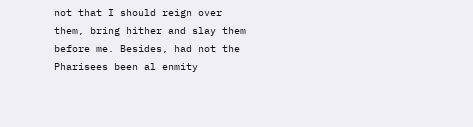not that I should reign over them, bring hither and slay them before me. Besides, had not the Pharisees been al enmity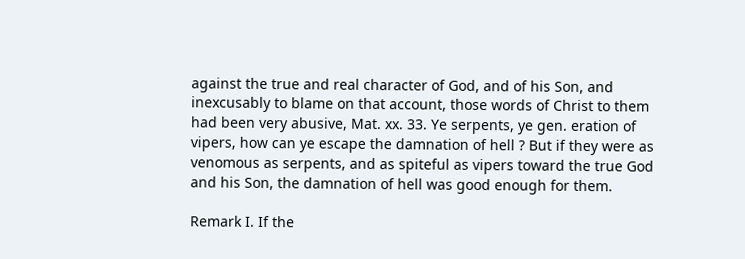against the true and real character of God, and of his Son, and inexcusably to blame on that account, those words of Christ to them had been very abusive, Mat. xx. 33. Ye serpents, ye gen. eration of vipers, how can ye escape the damnation of hell ? But if they were as venomous as serpents, and as spiteful as vipers toward the true God and his Son, the damnation of hell was good enough for them.

Remark I. If the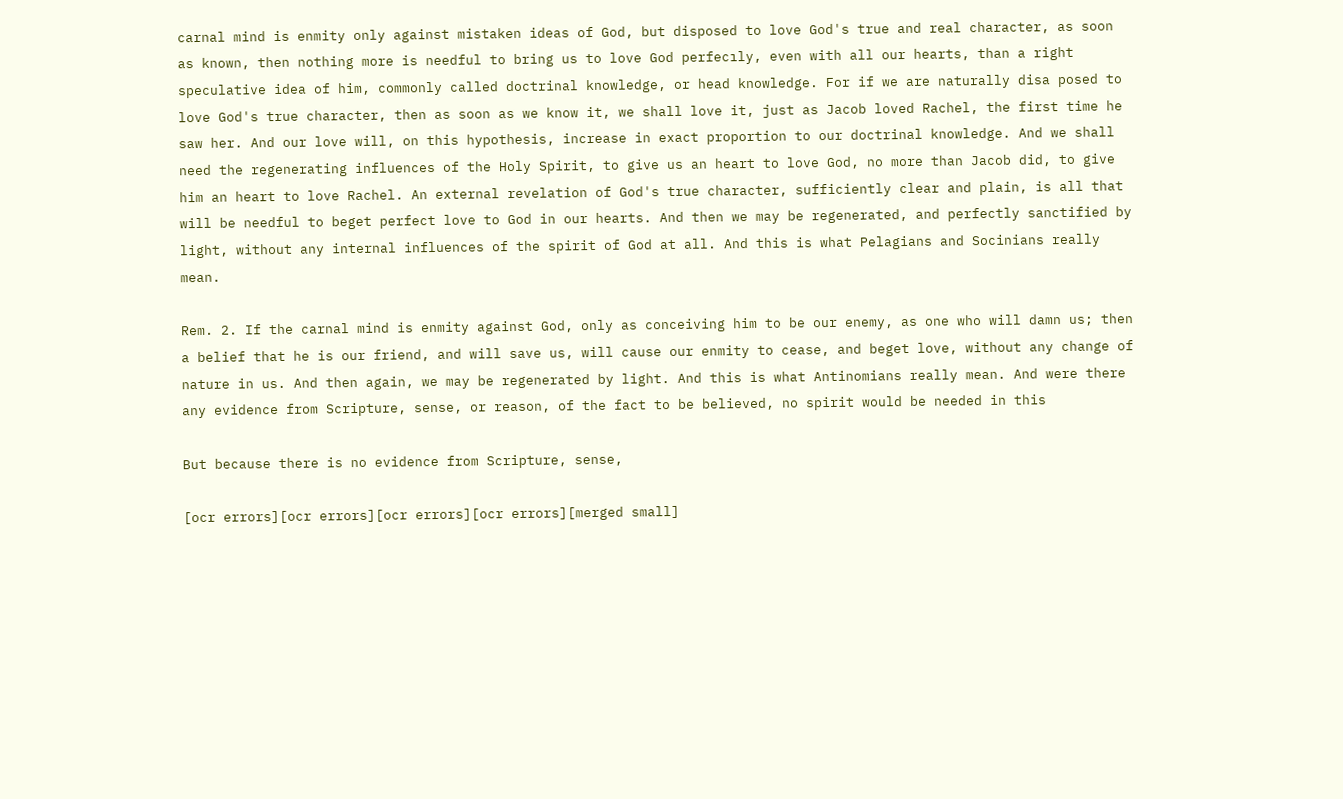carnal mind is enmity only against mistaken ideas of God, but disposed to love God's true and real character, as soon as known, then nothing more is needful to bring us to love God perfecıly, even with all our hearts, than a right speculative idea of him, commonly called doctrinal knowledge, or head knowledge. For if we are naturally disa posed to love God's true character, then as soon as we know it, we shall love it, just as Jacob loved Rachel, the first time he saw her. And our love will, on this hypothesis, increase in exact proportion to our doctrinal knowledge. And we shall need the regenerating influences of the Holy Spirit, to give us an heart to love God, no more than Jacob did, to give him an heart to love Rachel. An external revelation of God's true character, sufficiently clear and plain, is all that will be needful to beget perfect love to God in our hearts. And then we may be regenerated, and perfectly sanctified by light, without any internal influences of the spirit of God at all. And this is what Pelagians and Socinians really mean.

Rem. 2. If the carnal mind is enmity against God, only as conceiving him to be our enemy, as one who will damn us; then a belief that he is our friend, and will save us, will cause our enmity to cease, and beget love, without any change of nature in us. And then again, we may be regenerated by light. And this is what Antinomians really mean. And were there any evidence from Scripture, sense, or reason, of the fact to be believed, no spirit would be needed in this

But because there is no evidence from Scripture, sense,

[ocr errors][ocr errors][ocr errors][ocr errors][merged small]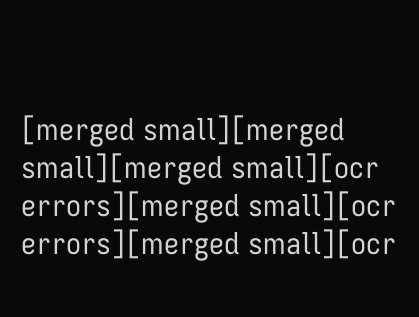[merged small][merged small][merged small][ocr errors][merged small][ocr errors][merged small][ocr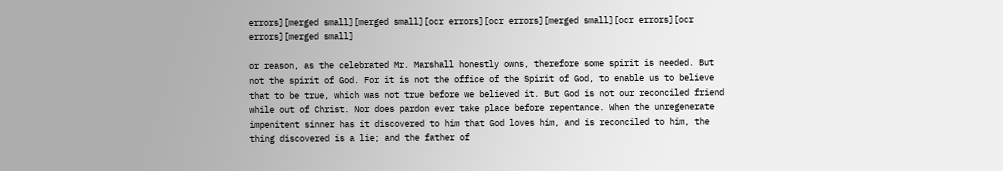errors][merged small][merged small][ocr errors][ocr errors][merged small][ocr errors][ocr errors][merged small]

or reason, as the celebrated Mr. Marshall honestly owns, therefore some spirit is needed. But not the spirit of God. For it is not the office of the Spirit of God, to enable us to believe that to be true, which was not true before we believed it. But God is not our reconciled friend while out of Christ. Nor does pardon ever take place before repentance. When the unregenerate impenitent sinner has it discovered to him that God loves him, and is reconciled to him, the thing discovered is a lie; and the father of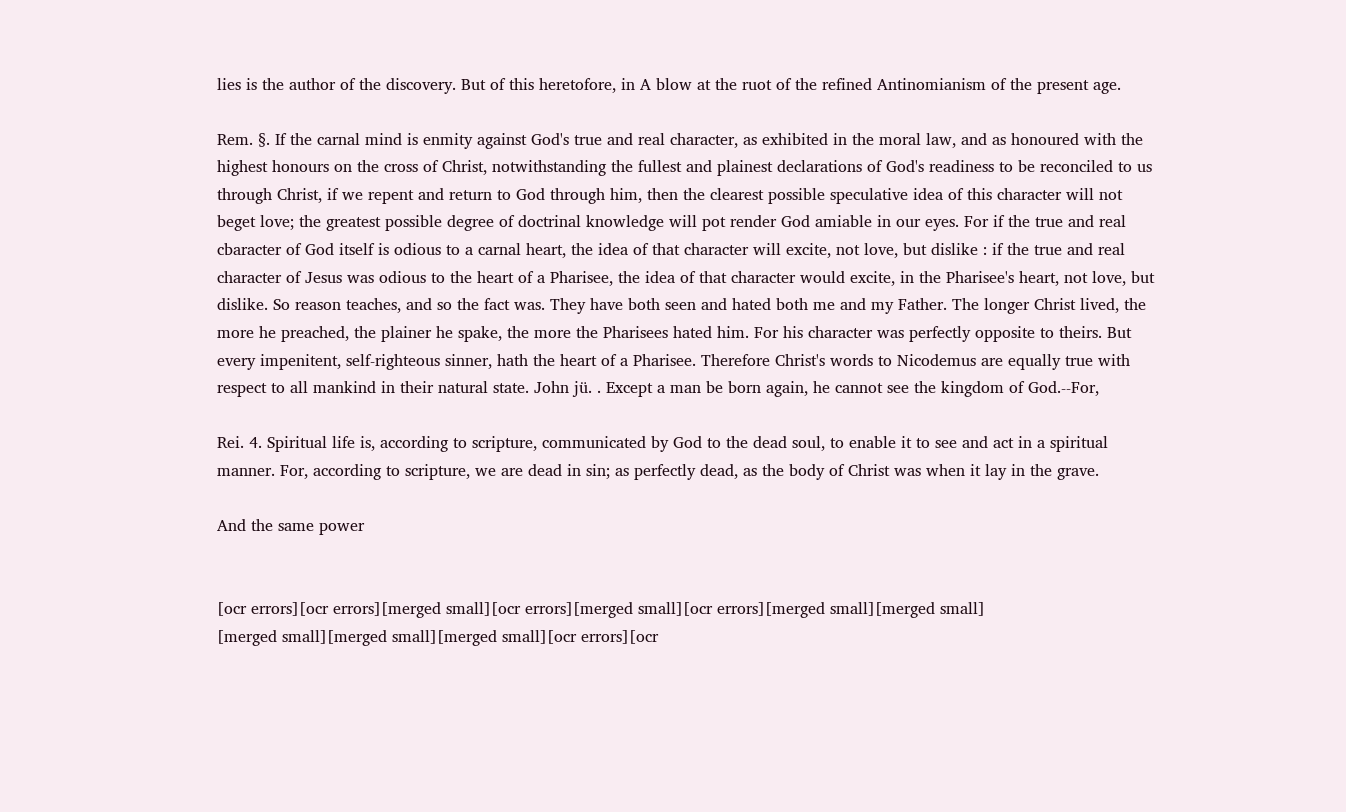lies is the author of the discovery. But of this heretofore, in A blow at the ruot of the refined Antinomianism of the present age.

Rem. §. If the carnal mind is enmity against God's true and real character, as exhibited in the moral law, and as honoured with the highest honours on the cross of Christ, notwithstanding the fullest and plainest declarations of God's readiness to be reconciled to us through Christ, if we repent and return to God through him, then the clearest possible speculative idea of this character will not beget love; the greatest possible degree of doctrinal knowledge will pot render God amiable in our eyes. For if the true and real cbaracter of God itself is odious to a carnal heart, the idea of that character will excite, not love, but dislike : if the true and real character of Jesus was odious to the heart of a Pharisee, the idea of that character would excite, in the Pharisee's heart, not love, but dislike. So reason teaches, and so the fact was. They have both seen and hated both me and my Father. The longer Christ lived, the more he preached, the plainer he spake, the more the Pharisees hated him. For his character was perfectly opposite to theirs. But every impenitent, self-righteous sinner, hath the heart of a Pharisee. Therefore Christ's words to Nicodemus are equally true with respect to all mankind in their natural state. John jü. . Except a man be born again, he cannot see the kingdom of God.--For,

Rei. 4. Spiritual life is, according to scripture, communicated by God to the dead soul, to enable it to see and act in a spiritual manner. For, according to scripture, we are dead in sin; as perfectly dead, as the body of Christ was when it lay in the grave.

And the same power


[ocr errors][ocr errors][merged small][ocr errors][merged small][ocr errors][merged small][merged small]
[merged small][merged small][merged small][ocr errors][ocr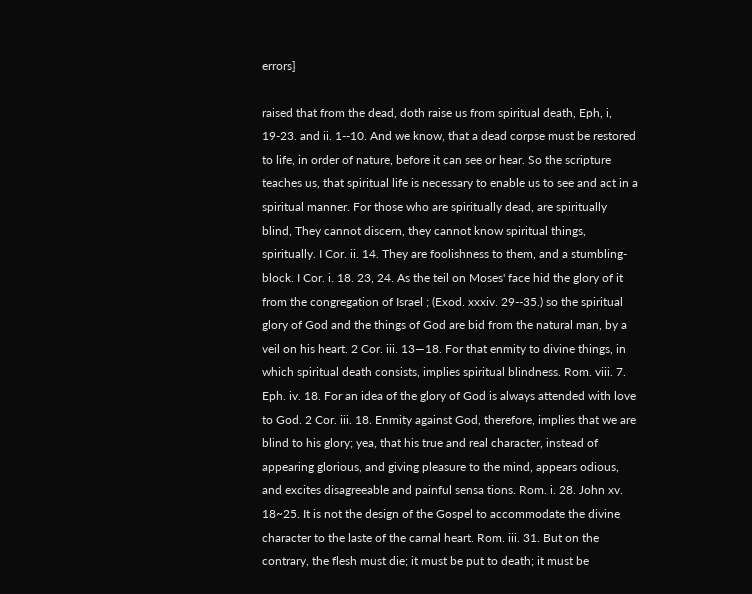errors]

raised that from the dead, doth raise us from spiritual death, Eph, i, 19-23. and ii. 1--10. And we know, that a dead corpse must be restored to life, in order of nature, before it can see or hear. So the scripture teaches us, that spiritual life is necessary to enable us to see and act in a spiritual manner. For those who are spiritually dead, are spiritually blind, They cannot discern, they cannot know spiritual things, spiritually. I Cor. ii. 14. They are foolishness to them, and a stumbling-block. I Cor. i. 18. 23, 24. As the teil on Moses' face hid the glory of it from the congregation of Israel ; (Exod. xxxiv. 29--35.) so the spiritual glory of God and the things of God are bid from the natural man, by a veil on his heart. 2 Cor. iii. 13—18. For that enmity to divine things, in which spiritual death consists, implies spiritual blindness. Rom. viii. 7. Eph. iv. 18. For an idea of the glory of God is always attended with love to God. 2 Cor. iii. 18. Enmity against God, therefore, implies that we are blind to his glory; yea, that his true and real character, instead of appearing glorious, and giving pleasure to the mind, appears odious, and excites disagreeable and painful sensa tions. Rom. i. 28. John xv. 18~25. It is not the design of the Gospel to accommodate the divine character to the laste of the carnal heart. Rom. iii. 31. But on the contrary, the flesh must die; it must be put to death; it must be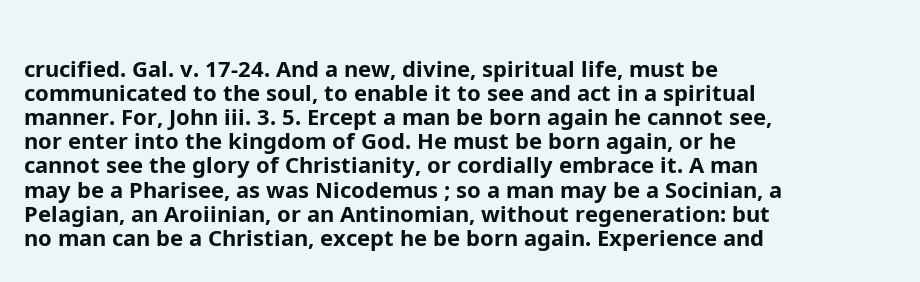crucified. Gal. v. 17-24. And a new, divine, spiritual life, must be communicated to the soul, to enable it to see and act in a spiritual manner. For, John iii. 3. 5. Ercept a man be born again he cannot see, nor enter into the kingdom of God. He must be born again, or he cannot see the glory of Christianity, or cordially embrace it. A man may be a Pharisee, as was Nicodemus ; so a man may be a Socinian, a Pelagian, an Aroiinian, or an Antinomian, without regeneration: but no man can be a Christian, except he be born again. Experience and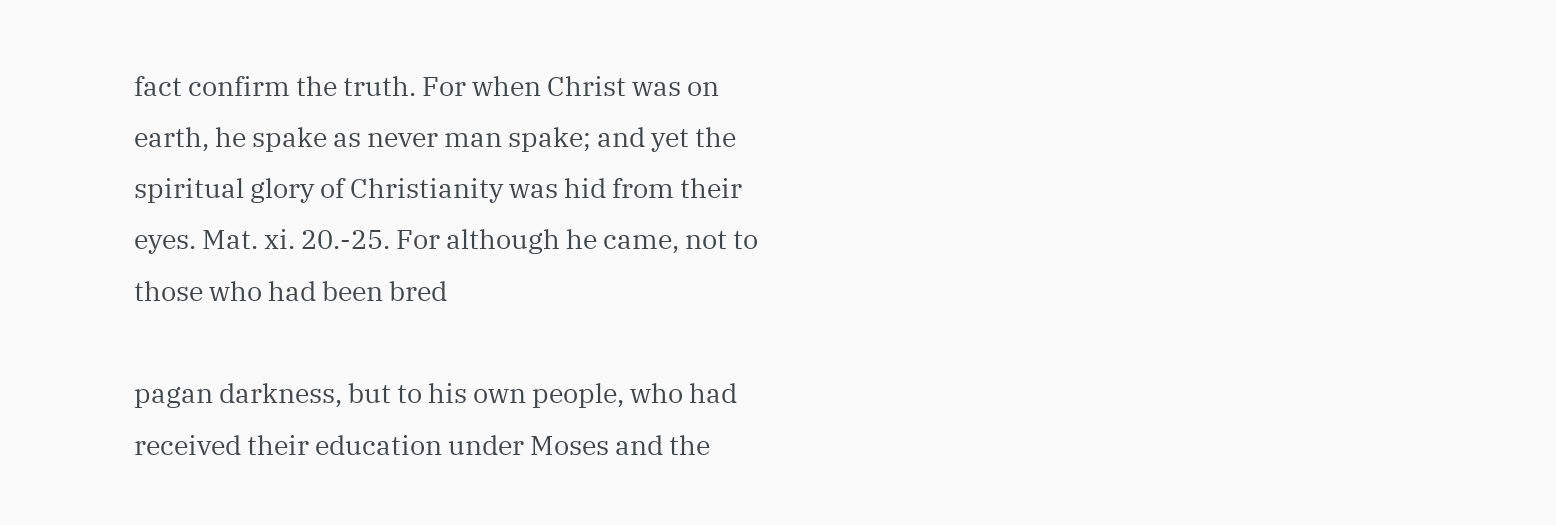fact confirm the truth. For when Christ was on earth, he spake as never man spake; and yet the spiritual glory of Christianity was hid from their eyes. Mat. xi. 20.-25. For although he came, not to those who had been bred

pagan darkness, but to his own people, who had received their education under Moses and the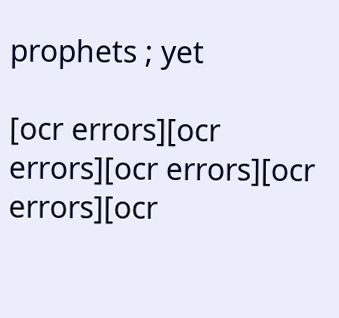prophets ; yet

[ocr errors][ocr errors][ocr errors][ocr errors][ocr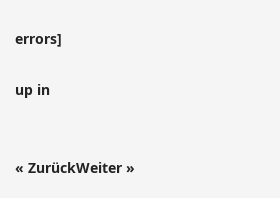errors]

up in


« ZurückWeiter »